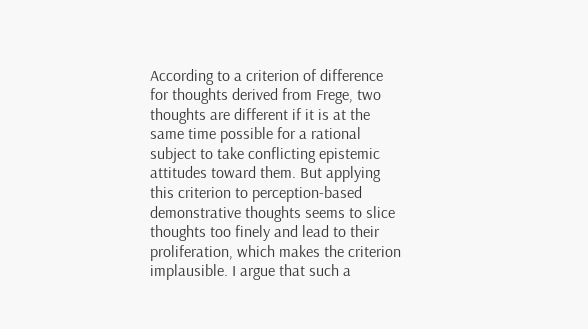According to a criterion of difference for thoughts derived from Frege, two thoughts are different if it is at the same time possible for a rational subject to take conflicting epistemic attitudes toward them. But applying this criterion to perception-based demonstrative thoughts seems to slice thoughts too finely and lead to their proliferation, which makes the criterion implausible. I argue that such a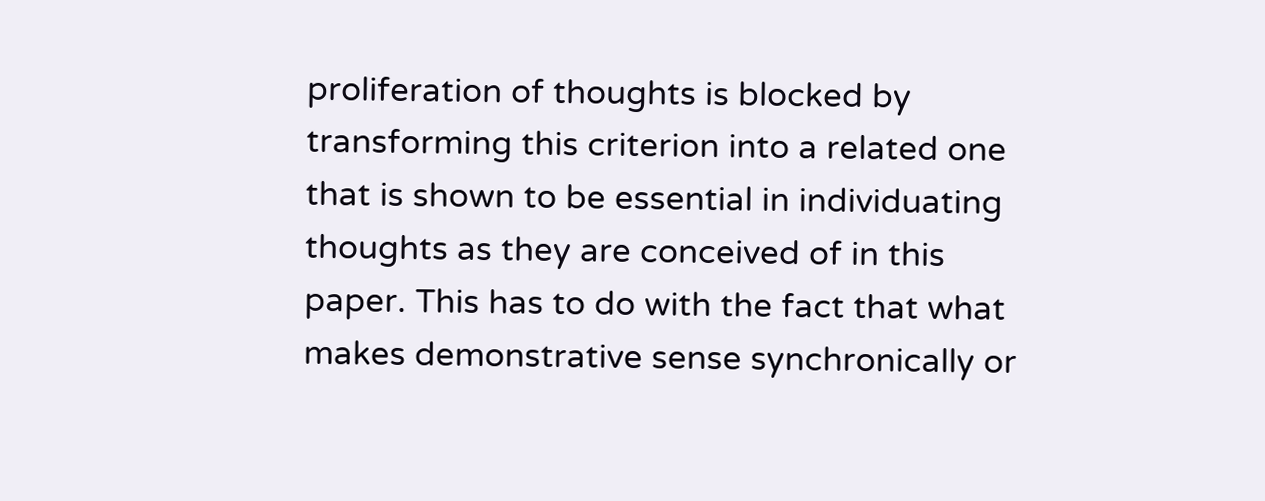proliferation of thoughts is blocked by transforming this criterion into a related one that is shown to be essential in individuating thoughts as they are conceived of in this paper. This has to do with the fact that what makes demonstrative sense synchronically or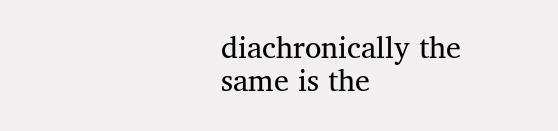diachronically the same is the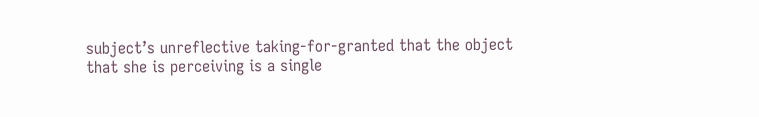subject’s unreflective taking-for-granted that the object that she is perceiving is a single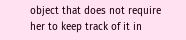object that does not require her to keep track of it in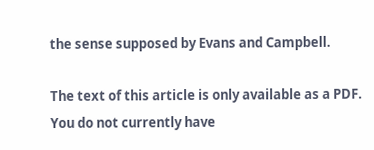the sense supposed by Evans and Campbell.

The text of this article is only available as a PDF.
You do not currently have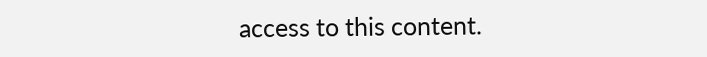access to this content.